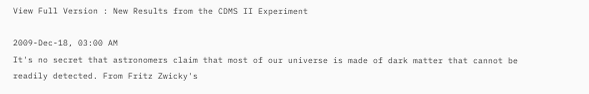View Full Version : New Results from the CDMS II Experiment

2009-Dec-18, 03:00 AM
It's no secret that astronomers claim that most of our universe is made of dark matter that cannot be readily detected. From Fritz Zwicky's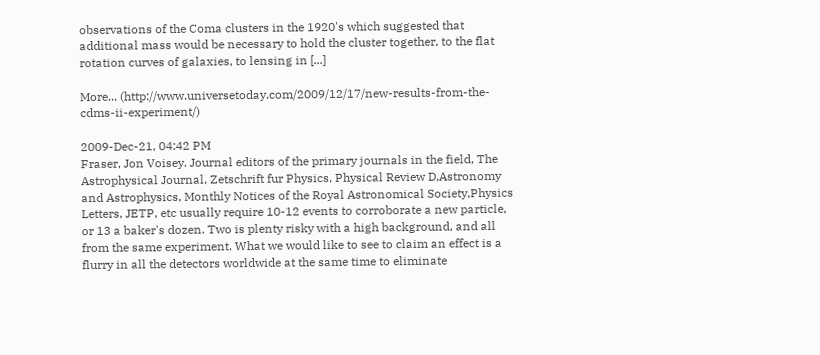observations of the Coma clusters in the 1920's which suggested that additional mass would be necessary to hold the cluster together, to the flat rotation curves of galaxies, to lensing in [...]

More... (http://www.universetoday.com/2009/12/17/new-results-from-the-cdms-ii-experiment/)

2009-Dec-21, 04:42 PM
Fraser, Jon Voisey. Journal editors of the primary journals in the field, The Astrophysical Journal, Zetschrift fur Physics, Physical Review D,Astronomy and Astrophysics, Monthly Notices of the Royal Astronomical Society,Physics Letters, JETP, etc usually require 10-12 events to corroborate a new particle, or 13 a baker's dozen. Two is plenty risky with a high background, and all from the same experiment. What we would like to see to claim an effect is a flurry in all the detectors worldwide at the same time to eliminate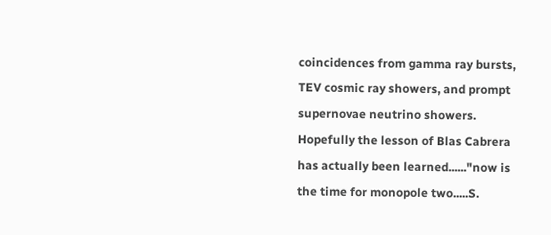coincidences from gamma ray bursts, TEV cosmic ray showers, and prompt supernovae neutrino showers.
Hopefully the lesson of Blas Cabrera has actually been learned......"now is the time for monopole two.....S.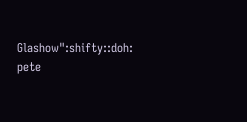Glashow":shifty::doh: pete